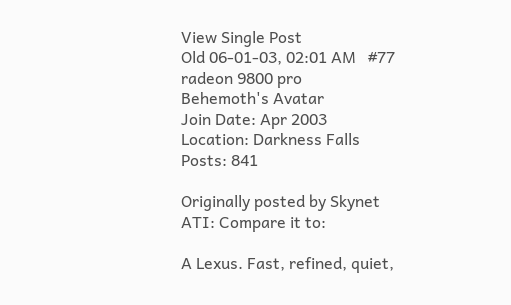View Single Post
Old 06-01-03, 02:01 AM   #77
radeon 9800 pro
Behemoth's Avatar
Join Date: Apr 2003
Location: Darkness Falls
Posts: 841

Originally posted by Skynet
ATI: Compare it to:

A Lexus. Fast, refined, quiet,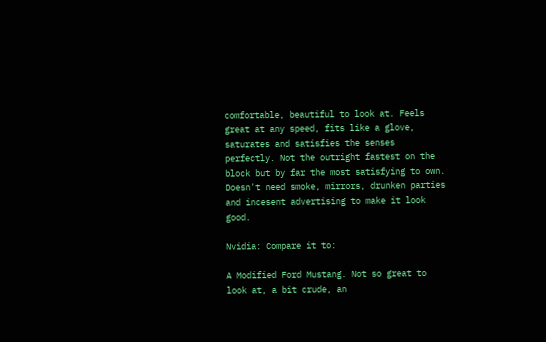comfortable, beautiful to look at. Feels great at any speed, fits like a glove, saturates and satisfies the senses perfectly. Not the outright fastest on the block but by far the most satisfying to own. Doesn't need smoke, mirrors, drunken parties and incesent advertising to make it look good.

Nvidia: Compare it to:

A Modified Ford Mustang. Not so great to look at, a bit crude, an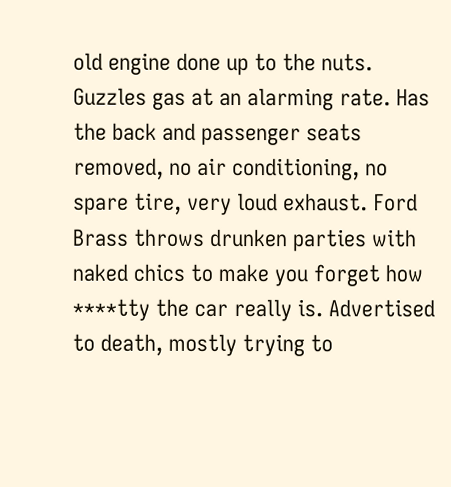old engine done up to the nuts. Guzzles gas at an alarming rate. Has the back and passenger seats removed, no air conditioning, no spare tire, very loud exhaust. Ford Brass throws drunken parties with naked chics to make you forget how ****tty the car really is. Advertised to death, mostly trying to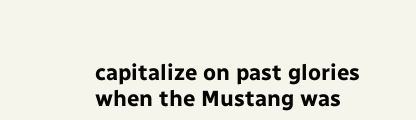capitalize on past glories when the Mustang was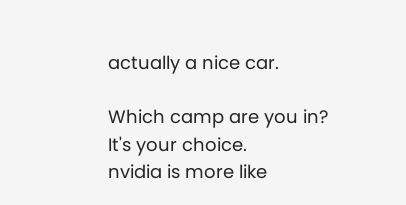actually a nice car.

Which camp are you in? It's your choice.
nvidia is more like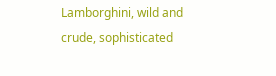Lamborghini, wild and crude, sophisticated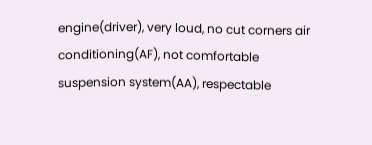engine(driver), very loud, no cut corners air conditioning(AF), not comfortable suspension system(AA), respectable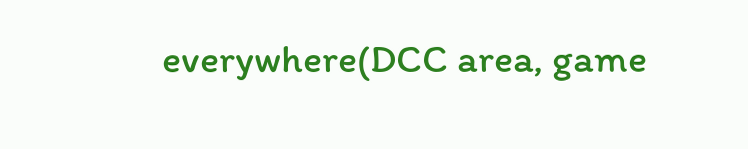everywhere(DCC area, game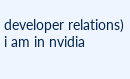developer relations)
i am in nvidia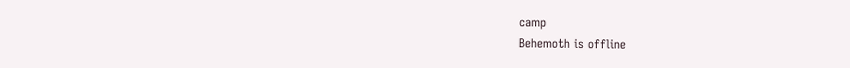camp
Behemoth is offline